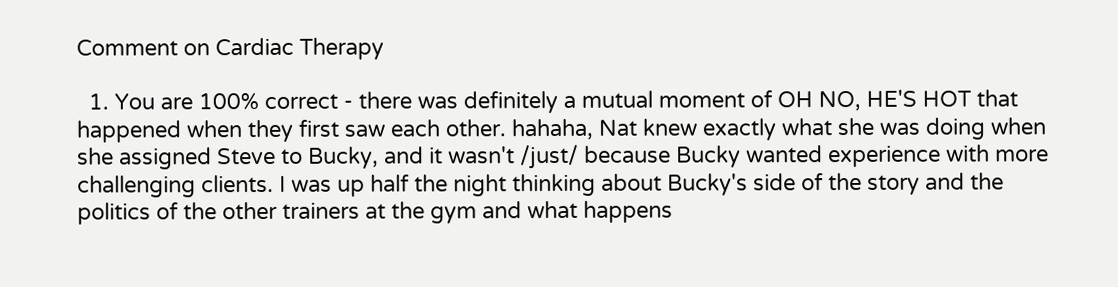Comment on Cardiac Therapy

  1. You are 100% correct - there was definitely a mutual moment of OH NO, HE'S HOT that happened when they first saw each other. hahaha, Nat knew exactly what she was doing when she assigned Steve to Bucky, and it wasn't /just/ because Bucky wanted experience with more challenging clients. I was up half the night thinking about Bucky's side of the story and the politics of the other trainers at the gym and what happens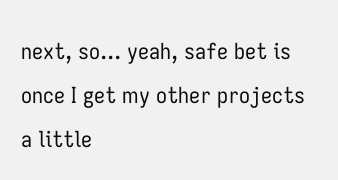next, so... yeah, safe bet is once I get my other projects a little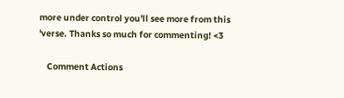more under control you'll see more from this 'verse. Thanks so much for commenting! <3

    Comment Actions